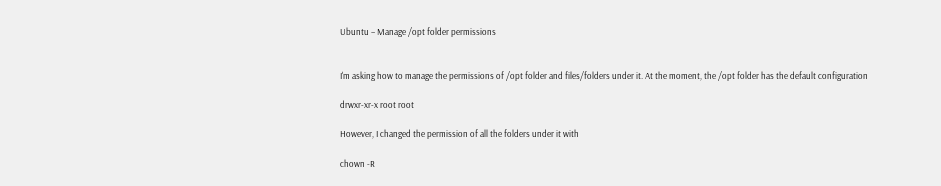Ubuntu – Manage /opt folder permissions


I'm asking how to manage the permissions of /opt folder and files/folders under it. At the moment, the /opt folder has the default configuration

drwxr-xr-x root root

However, I changed the permission of all the folders under it with

chown -R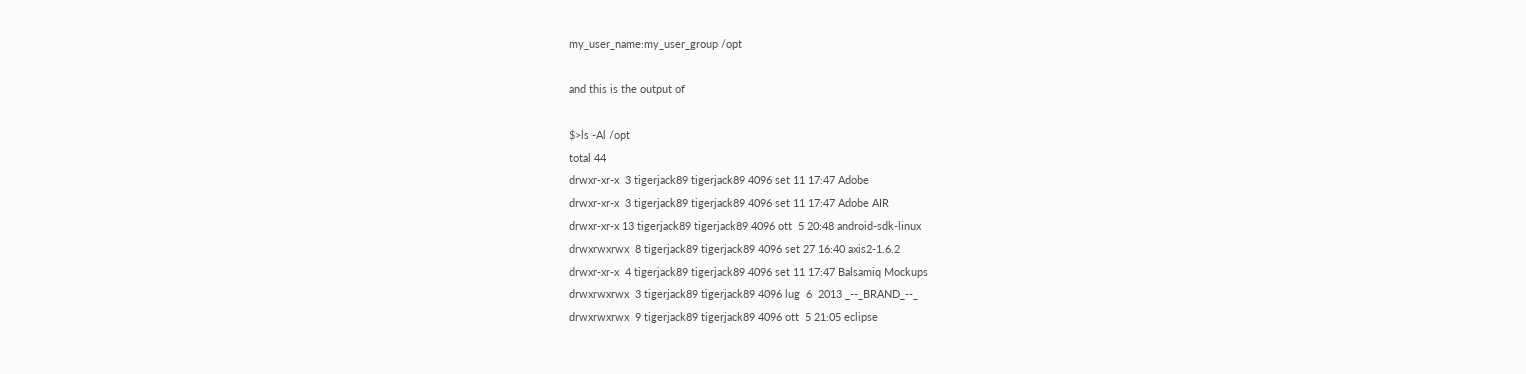my_user_name:my_user_group /opt

and this is the output of

$>ls -Al /opt
total 44
drwxr-xr-x  3 tigerjack89 tigerjack89 4096 set 11 17:47 Adobe
drwxr-xr-x  3 tigerjack89 tigerjack89 4096 set 11 17:47 Adobe AIR
drwxr-xr-x 13 tigerjack89 tigerjack89 4096 ott  5 20:48 android-sdk-linux
drwxrwxrwx  8 tigerjack89 tigerjack89 4096 set 27 16:40 axis2-1.6.2
drwxr-xr-x  4 tigerjack89 tigerjack89 4096 set 11 17:47 Balsamiq Mockups
drwxrwxrwx  3 tigerjack89 tigerjack89 4096 lug  6  2013 _--_BRAND_--_
drwxrwxrwx  9 tigerjack89 tigerjack89 4096 ott  5 21:05 eclipse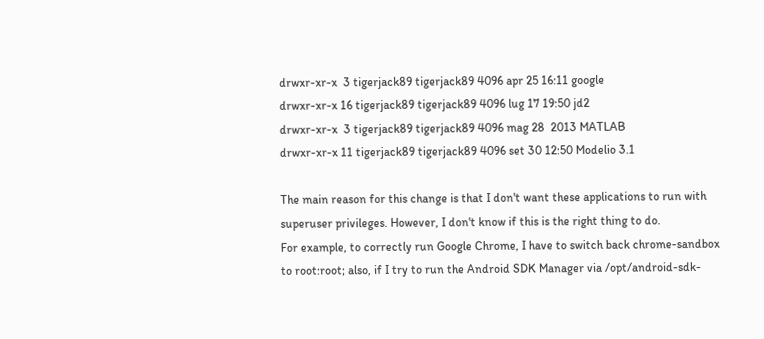drwxr-xr-x  3 tigerjack89 tigerjack89 4096 apr 25 16:11 google
drwxr-xr-x 16 tigerjack89 tigerjack89 4096 lug 17 19:50 jd2
drwxr-xr-x  3 tigerjack89 tigerjack89 4096 mag 28  2013 MATLAB
drwxr-xr-x 11 tigerjack89 tigerjack89 4096 set 30 12:50 Modelio 3.1

The main reason for this change is that I don't want these applications to run with superuser privileges. However, I don't know if this is the right thing to do.
For example, to correctly run Google Chrome, I have to switch back chrome-sandbox to root:root; also, if I try to run the Android SDK Manager via /opt/android-sdk-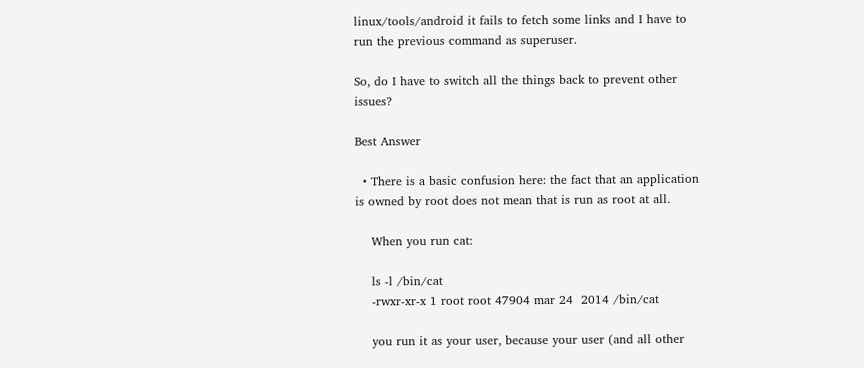linux/tools/android it fails to fetch some links and I have to run the previous command as superuser.

So, do I have to switch all the things back to prevent other issues?

Best Answer

  • There is a basic confusion here: the fact that an application is owned by root does not mean that is run as root at all.

    When you run cat:

    ls -l /bin/cat
    -rwxr-xr-x 1 root root 47904 mar 24  2014 /bin/cat

    you run it as your user, because your user (and all other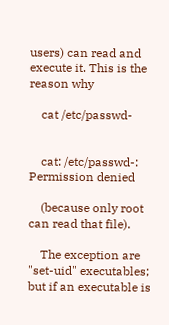users) can read and execute it. This is the reason why

    cat /etc/passwd-


    cat: /etc/passwd-: Permission denied

    (because only root can read that file).

    The exception are "set-uid" executables; but if an executable is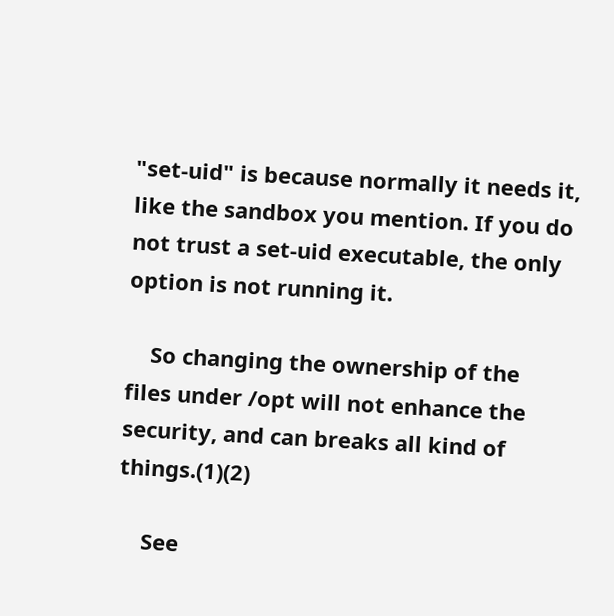"set-uid" is because normally it needs it, like the sandbox you mention. If you do not trust a set-uid executable, the only option is not running it.

    So changing the ownership of the files under /opt will not enhance the security, and can breaks all kind of things.(1)(2)

    See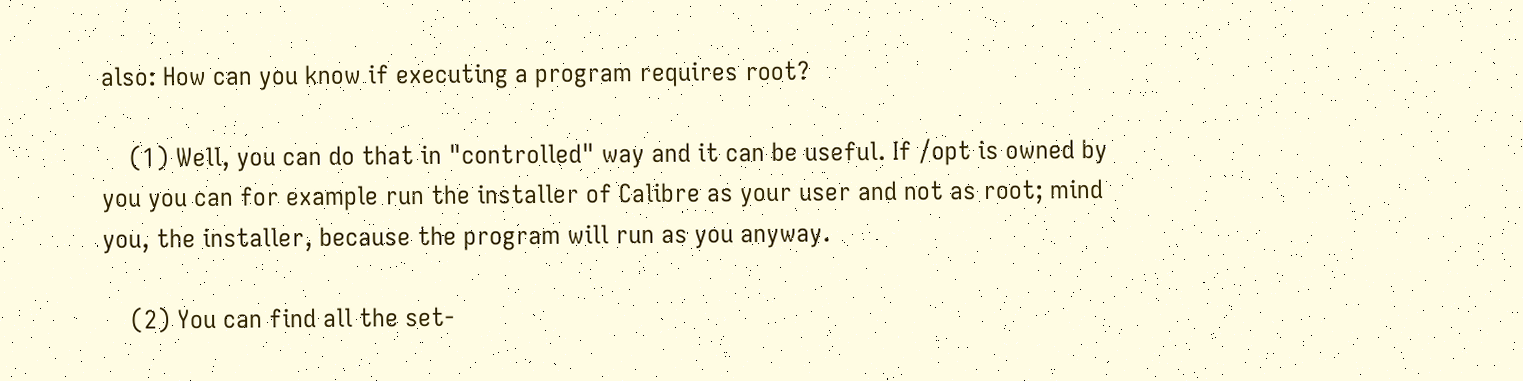also: How can you know if executing a program requires root?

    (1) Well, you can do that in "controlled" way and it can be useful. If /opt is owned by you you can for example run the installer of Calibre as your user and not as root; mind you, the installer, because the program will run as you anyway.

    (2) You can find all the set-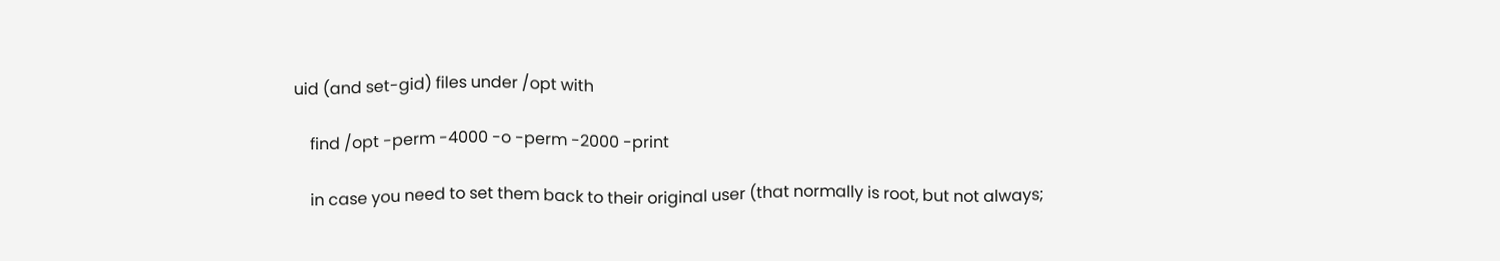uid (and set-gid) files under /opt with

    find /opt -perm -4000 -o -perm -2000 -print

    in case you need to set them back to their original user (that normally is root, but not always;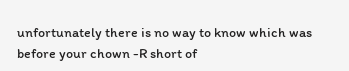unfortunately there is no way to know which was before your chown -R short of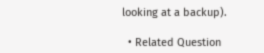looking at a backup).

  • Related Question